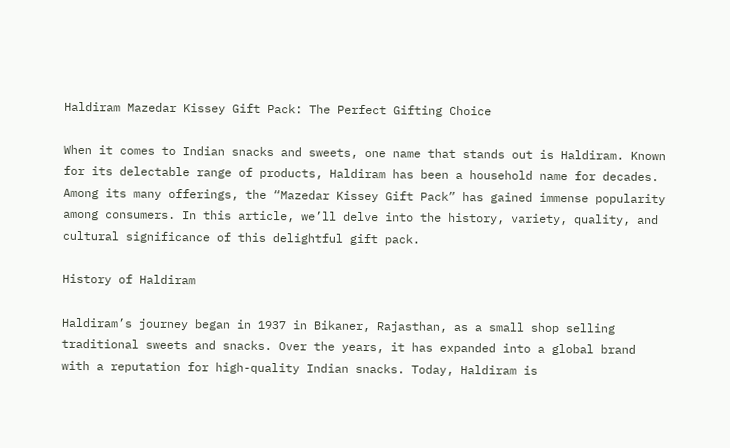Haldiram Mazedar Kissey Gift Pack: The Perfect Gifting Choice

When it comes to Indian snacks and sweets, one name that stands out is Haldiram. Known for its delectable range of products, Haldiram has been a household name for decades. Among its many offerings, the “Mazedar Kissey Gift Pack” has gained immense popularity among consumers. In this article, we’ll delve into the history, variety, quality, and cultural significance of this delightful gift pack.

History of Haldiram

Haldiram’s journey began in 1937 in Bikaner, Rajasthan, as a small shop selling traditional sweets and snacks. Over the years, it has expanded into a global brand with a reputation for high-quality Indian snacks. Today, Haldiram is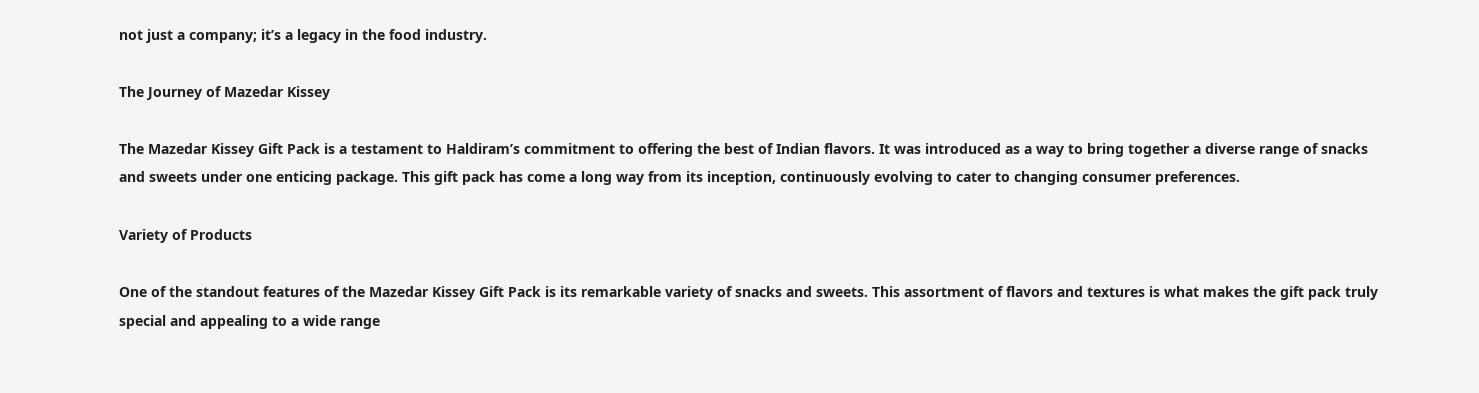not just a company; it’s a legacy in the food industry.

The Journey of Mazedar Kissey

The Mazedar Kissey Gift Pack is a testament to Haldiram’s commitment to offering the best of Indian flavors. It was introduced as a way to bring together a diverse range of snacks and sweets under one enticing package. This gift pack has come a long way from its inception, continuously evolving to cater to changing consumer preferences.

Variety of Products

One of the standout features of the Mazedar Kissey Gift Pack is its remarkable variety of snacks and sweets. This assortment of flavors and textures is what makes the gift pack truly special and appealing to a wide range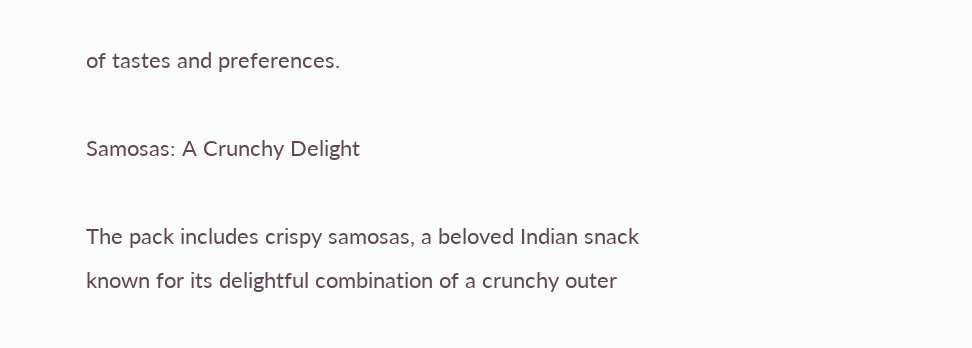of tastes and preferences.

Samosas: A Crunchy Delight

The pack includes crispy samosas, a beloved Indian snack known for its delightful combination of a crunchy outer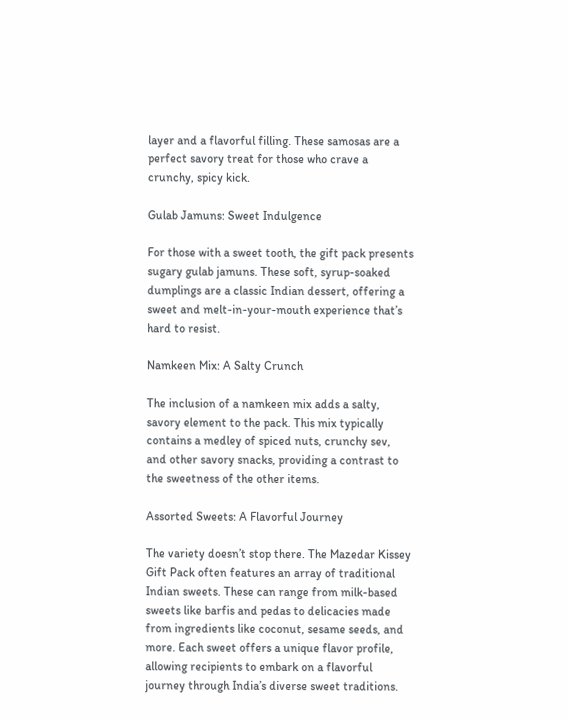layer and a flavorful filling. These samosas are a perfect savory treat for those who crave a crunchy, spicy kick.

Gulab Jamuns: Sweet Indulgence

For those with a sweet tooth, the gift pack presents sugary gulab jamuns. These soft, syrup-soaked dumplings are a classic Indian dessert, offering a sweet and melt-in-your-mouth experience that’s hard to resist.

Namkeen Mix: A Salty Crunch

The inclusion of a namkeen mix adds a salty, savory element to the pack. This mix typically contains a medley of spiced nuts, crunchy sev, and other savory snacks, providing a contrast to the sweetness of the other items.

Assorted Sweets: A Flavorful Journey

The variety doesn’t stop there. The Mazedar Kissey Gift Pack often features an array of traditional Indian sweets. These can range from milk-based sweets like barfis and pedas to delicacies made from ingredients like coconut, sesame seeds, and more. Each sweet offers a unique flavor profile, allowing recipients to embark on a flavorful journey through India’s diverse sweet traditions.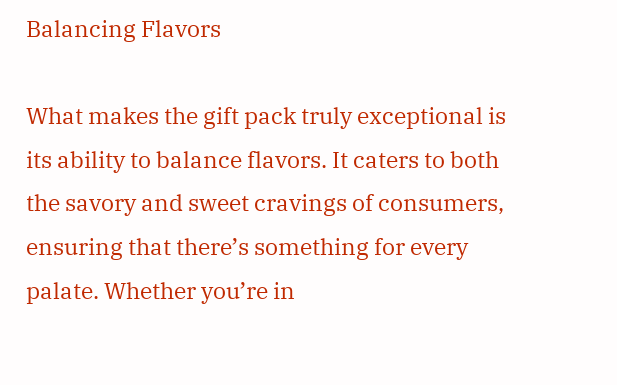Balancing Flavors

What makes the gift pack truly exceptional is its ability to balance flavors. It caters to both the savory and sweet cravings of consumers, ensuring that there’s something for every palate. Whether you’re in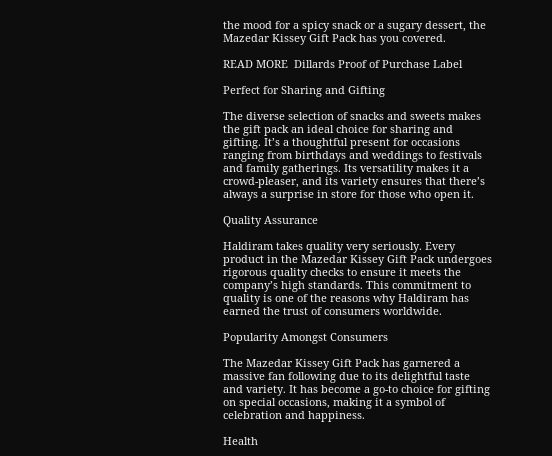the mood for a spicy snack or a sugary dessert, the Mazedar Kissey Gift Pack has you covered.

READ MORE  Dillards Proof of Purchase Label

Perfect for Sharing and Gifting

The diverse selection of snacks and sweets makes the gift pack an ideal choice for sharing and gifting. It’s a thoughtful present for occasions ranging from birthdays and weddings to festivals and family gatherings. Its versatility makes it a crowd-pleaser, and its variety ensures that there’s always a surprise in store for those who open it.

Quality Assurance

Haldiram takes quality very seriously. Every product in the Mazedar Kissey Gift Pack undergoes rigorous quality checks to ensure it meets the company’s high standards. This commitment to quality is one of the reasons why Haldiram has earned the trust of consumers worldwide.

Popularity Amongst Consumers

The Mazedar Kissey Gift Pack has garnered a massive fan following due to its delightful taste and variety. It has become a go-to choice for gifting on special occasions, making it a symbol of celebration and happiness.

Health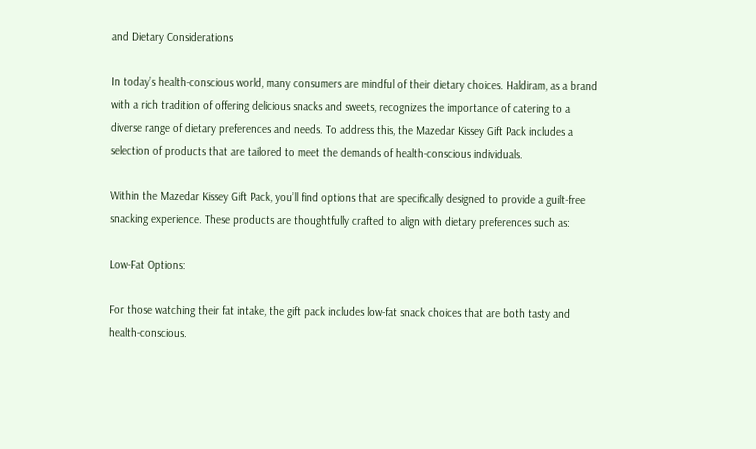and Dietary Considerations

In today’s health-conscious world, many consumers are mindful of their dietary choices. Haldiram, as a brand with a rich tradition of offering delicious snacks and sweets, recognizes the importance of catering to a diverse range of dietary preferences and needs. To address this, the Mazedar Kissey Gift Pack includes a selection of products that are tailored to meet the demands of health-conscious individuals.

Within the Mazedar Kissey Gift Pack, you’ll find options that are specifically designed to provide a guilt-free snacking experience. These products are thoughtfully crafted to align with dietary preferences such as:

Low-Fat Options:

For those watching their fat intake, the gift pack includes low-fat snack choices that are both tasty and health-conscious.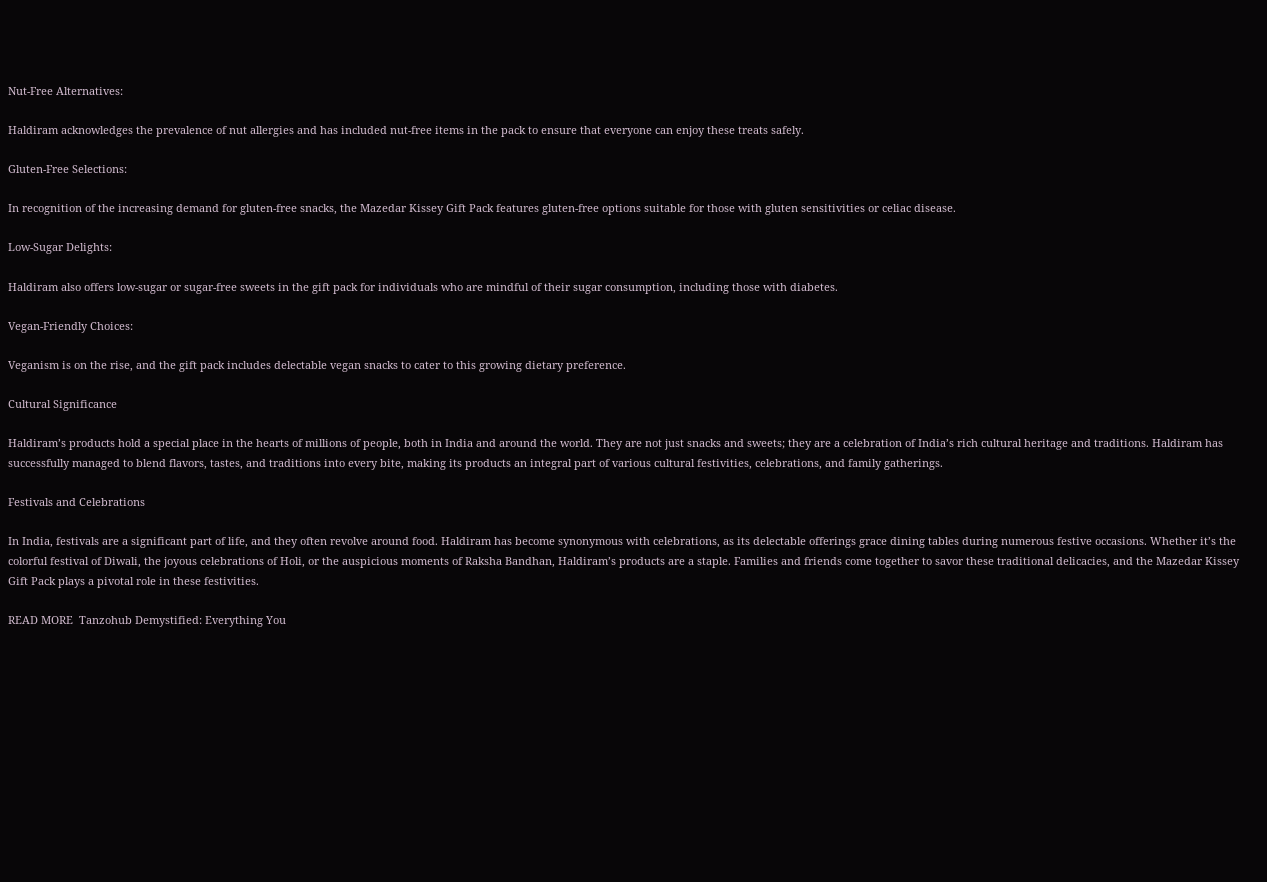Nut-Free Alternatives:

Haldiram acknowledges the prevalence of nut allergies and has included nut-free items in the pack to ensure that everyone can enjoy these treats safely.

Gluten-Free Selections:

In recognition of the increasing demand for gluten-free snacks, the Mazedar Kissey Gift Pack features gluten-free options suitable for those with gluten sensitivities or celiac disease.

Low-Sugar Delights:

Haldiram also offers low-sugar or sugar-free sweets in the gift pack for individuals who are mindful of their sugar consumption, including those with diabetes.

Vegan-Friendly Choices:

Veganism is on the rise, and the gift pack includes delectable vegan snacks to cater to this growing dietary preference.

Cultural Significance

Haldiram’s products hold a special place in the hearts of millions of people, both in India and around the world. They are not just snacks and sweets; they are a celebration of India’s rich cultural heritage and traditions. Haldiram has successfully managed to blend flavors, tastes, and traditions into every bite, making its products an integral part of various cultural festivities, celebrations, and family gatherings.

Festivals and Celebrations

In India, festivals are a significant part of life, and they often revolve around food. Haldiram has become synonymous with celebrations, as its delectable offerings grace dining tables during numerous festive occasions. Whether it’s the colorful festival of Diwali, the joyous celebrations of Holi, or the auspicious moments of Raksha Bandhan, Haldiram’s products are a staple. Families and friends come together to savor these traditional delicacies, and the Mazedar Kissey Gift Pack plays a pivotal role in these festivities.

READ MORE  Tanzohub Demystified: Everything You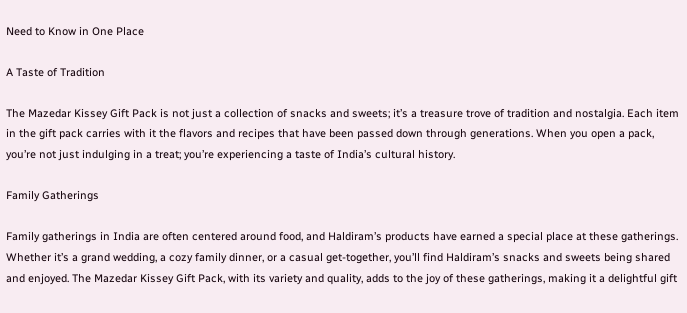Need to Know in One Place

A Taste of Tradition

The Mazedar Kissey Gift Pack is not just a collection of snacks and sweets; it’s a treasure trove of tradition and nostalgia. Each item in the gift pack carries with it the flavors and recipes that have been passed down through generations. When you open a pack, you’re not just indulging in a treat; you’re experiencing a taste of India’s cultural history.

Family Gatherings

Family gatherings in India are often centered around food, and Haldiram’s products have earned a special place at these gatherings. Whether it’s a grand wedding, a cozy family dinner, or a casual get-together, you’ll find Haldiram’s snacks and sweets being shared and enjoyed. The Mazedar Kissey Gift Pack, with its variety and quality, adds to the joy of these gatherings, making it a delightful gift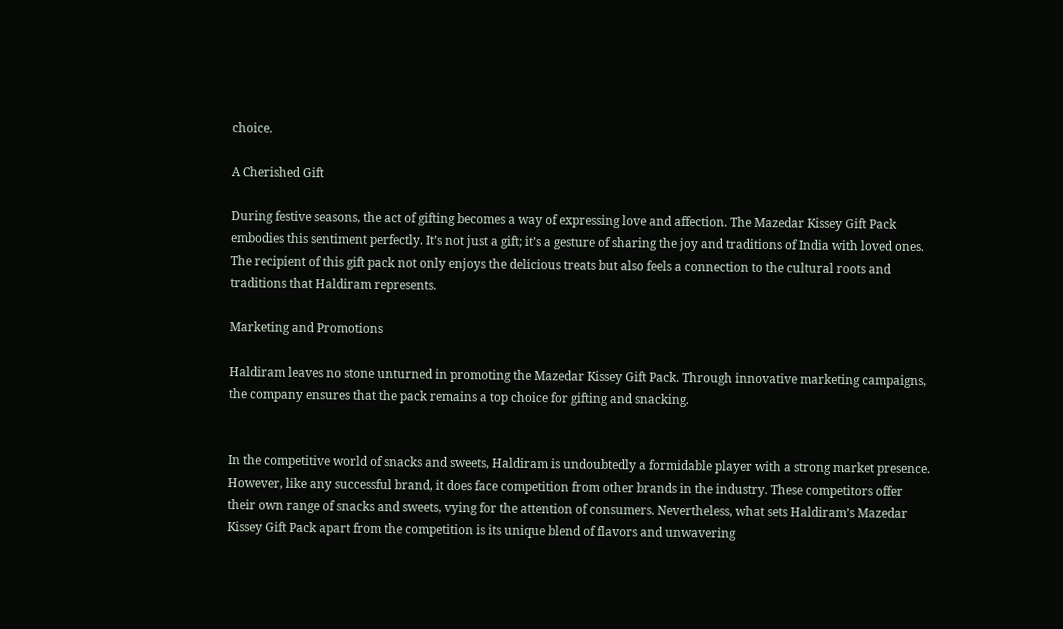choice.

A Cherished Gift

During festive seasons, the act of gifting becomes a way of expressing love and affection. The Mazedar Kissey Gift Pack embodies this sentiment perfectly. It’s not just a gift; it’s a gesture of sharing the joy and traditions of India with loved ones. The recipient of this gift pack not only enjoys the delicious treats but also feels a connection to the cultural roots and traditions that Haldiram represents.

Marketing and Promotions

Haldiram leaves no stone unturned in promoting the Mazedar Kissey Gift Pack. Through innovative marketing campaigns, the company ensures that the pack remains a top choice for gifting and snacking.


In the competitive world of snacks and sweets, Haldiram is undoubtedly a formidable player with a strong market presence. However, like any successful brand, it does face competition from other brands in the industry. These competitors offer their own range of snacks and sweets, vying for the attention of consumers. Nevertheless, what sets Haldiram’s Mazedar Kissey Gift Pack apart from the competition is its unique blend of flavors and unwavering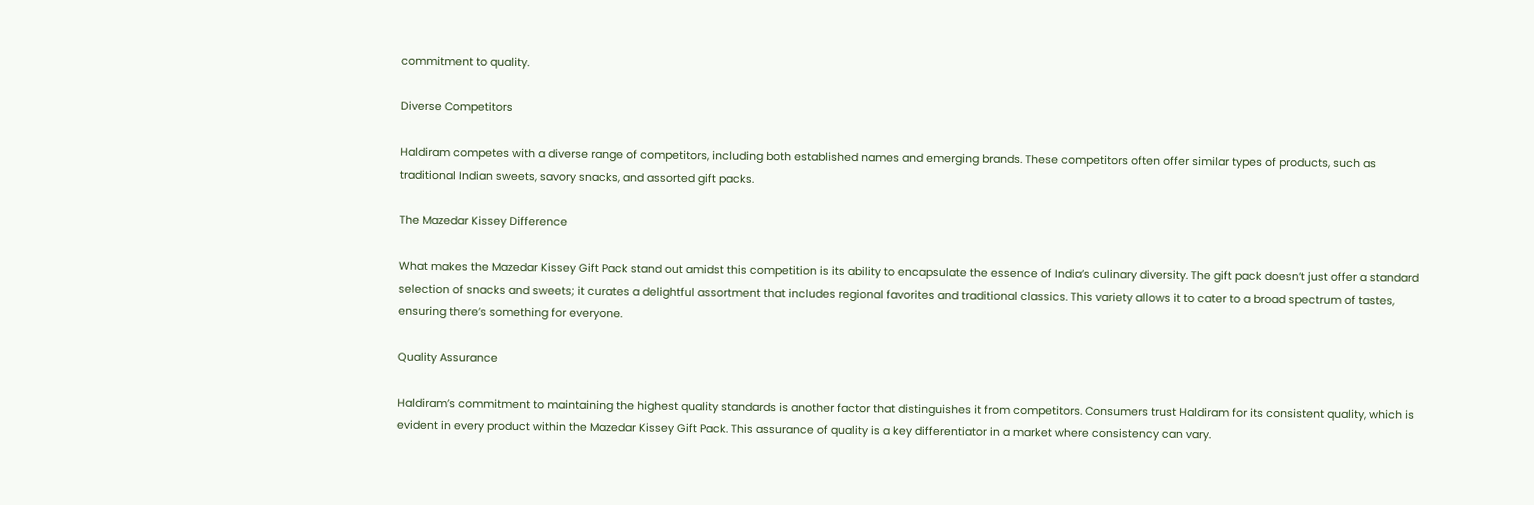commitment to quality.

Diverse Competitors

Haldiram competes with a diverse range of competitors, including both established names and emerging brands. These competitors often offer similar types of products, such as traditional Indian sweets, savory snacks, and assorted gift packs.

The Mazedar Kissey Difference

What makes the Mazedar Kissey Gift Pack stand out amidst this competition is its ability to encapsulate the essence of India’s culinary diversity. The gift pack doesn’t just offer a standard selection of snacks and sweets; it curates a delightful assortment that includes regional favorites and traditional classics. This variety allows it to cater to a broad spectrum of tastes, ensuring there’s something for everyone.

Quality Assurance

Haldiram’s commitment to maintaining the highest quality standards is another factor that distinguishes it from competitors. Consumers trust Haldiram for its consistent quality, which is evident in every product within the Mazedar Kissey Gift Pack. This assurance of quality is a key differentiator in a market where consistency can vary.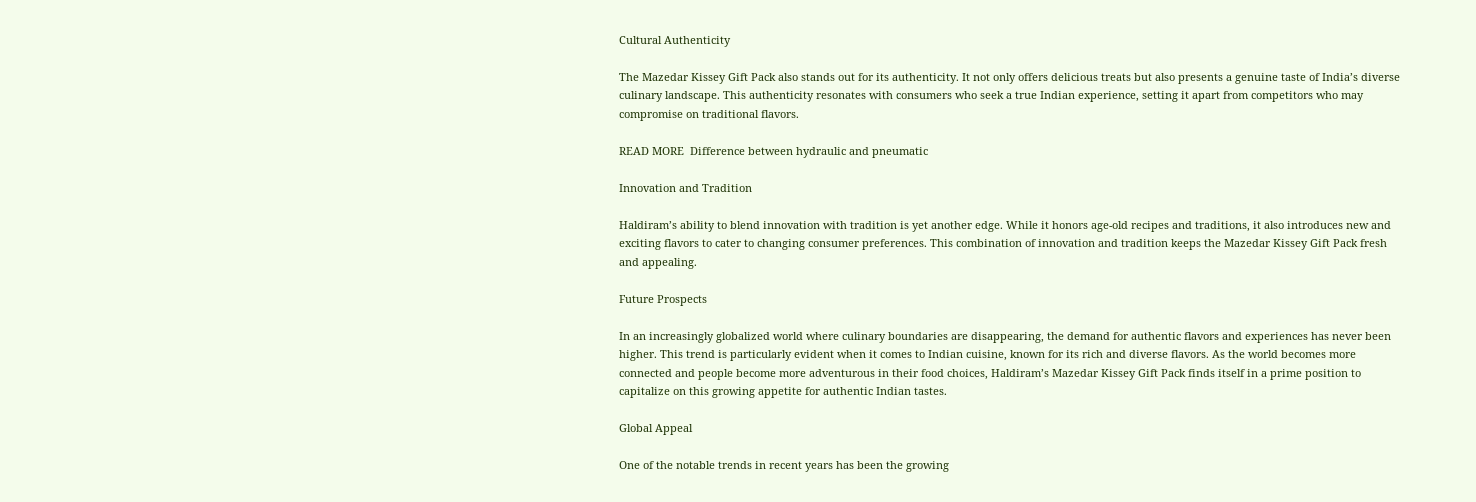Cultural Authenticity

The Mazedar Kissey Gift Pack also stands out for its authenticity. It not only offers delicious treats but also presents a genuine taste of India’s diverse culinary landscape. This authenticity resonates with consumers who seek a true Indian experience, setting it apart from competitors who may compromise on traditional flavors.

READ MORE  Difference between hydraulic and pneumatic

Innovation and Tradition

Haldiram’s ability to blend innovation with tradition is yet another edge. While it honors age-old recipes and traditions, it also introduces new and exciting flavors to cater to changing consumer preferences. This combination of innovation and tradition keeps the Mazedar Kissey Gift Pack fresh and appealing.

Future Prospects

In an increasingly globalized world where culinary boundaries are disappearing, the demand for authentic flavors and experiences has never been higher. This trend is particularly evident when it comes to Indian cuisine, known for its rich and diverse flavors. As the world becomes more connected and people become more adventurous in their food choices, Haldiram’s Mazedar Kissey Gift Pack finds itself in a prime position to capitalize on this growing appetite for authentic Indian tastes.

Global Appeal

One of the notable trends in recent years has been the growing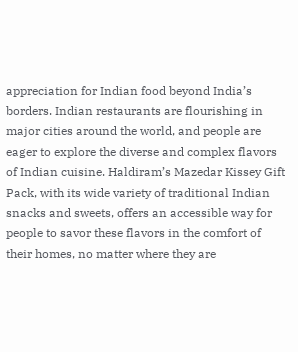appreciation for Indian food beyond India’s borders. Indian restaurants are flourishing in major cities around the world, and people are eager to explore the diverse and complex flavors of Indian cuisine. Haldiram’s Mazedar Kissey Gift Pack, with its wide variety of traditional Indian snacks and sweets, offers an accessible way for people to savor these flavors in the comfort of their homes, no matter where they are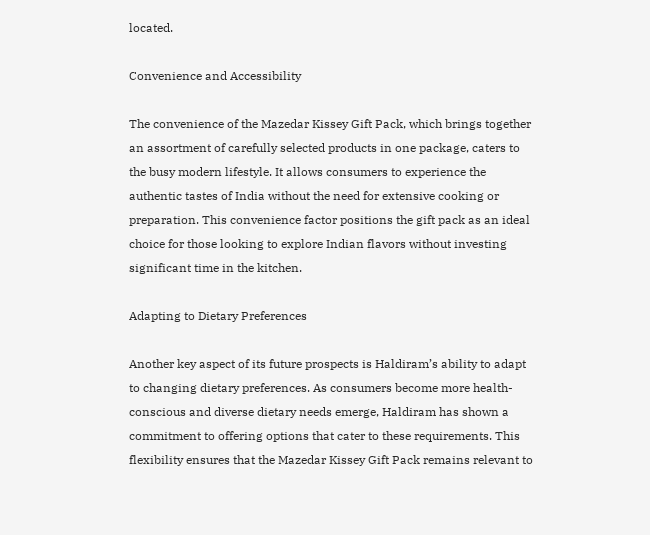located.

Convenience and Accessibility

The convenience of the Mazedar Kissey Gift Pack, which brings together an assortment of carefully selected products in one package, caters to the busy modern lifestyle. It allows consumers to experience the authentic tastes of India without the need for extensive cooking or preparation. This convenience factor positions the gift pack as an ideal choice for those looking to explore Indian flavors without investing significant time in the kitchen.

Adapting to Dietary Preferences

Another key aspect of its future prospects is Haldiram’s ability to adapt to changing dietary preferences. As consumers become more health-conscious and diverse dietary needs emerge, Haldiram has shown a commitment to offering options that cater to these requirements. This flexibility ensures that the Mazedar Kissey Gift Pack remains relevant to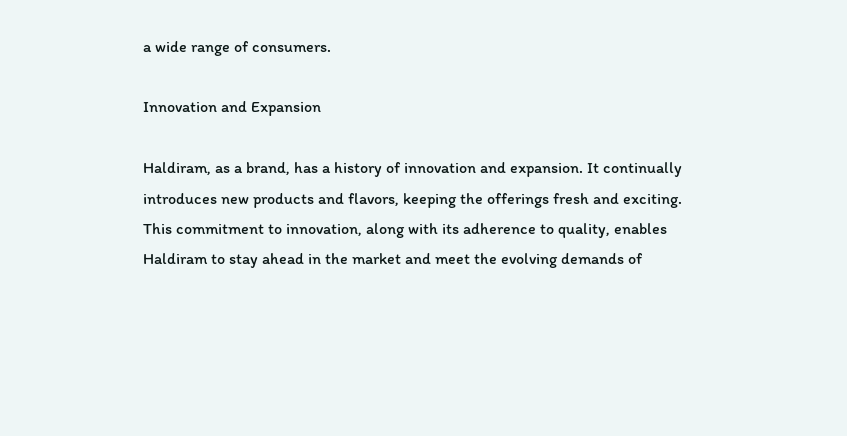a wide range of consumers.

Innovation and Expansion

Haldiram, as a brand, has a history of innovation and expansion. It continually introduces new products and flavors, keeping the offerings fresh and exciting. This commitment to innovation, along with its adherence to quality, enables Haldiram to stay ahead in the market and meet the evolving demands of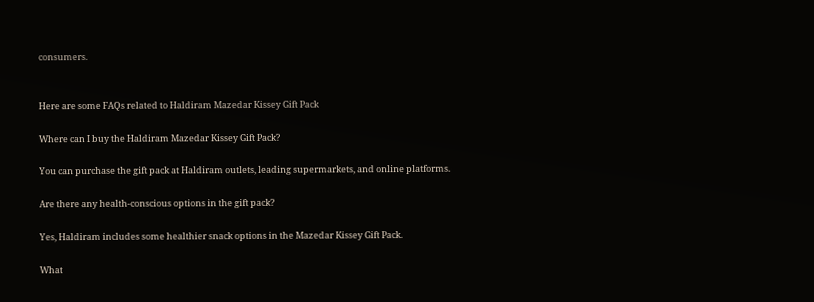consumers.


Here are some FAQs related to Haldiram Mazedar Kissey Gift Pack

Where can I buy the Haldiram Mazedar Kissey Gift Pack?

You can purchase the gift pack at Haldiram outlets, leading supermarkets, and online platforms.

Are there any health-conscious options in the gift pack?

Yes, Haldiram includes some healthier snack options in the Mazedar Kissey Gift Pack.

What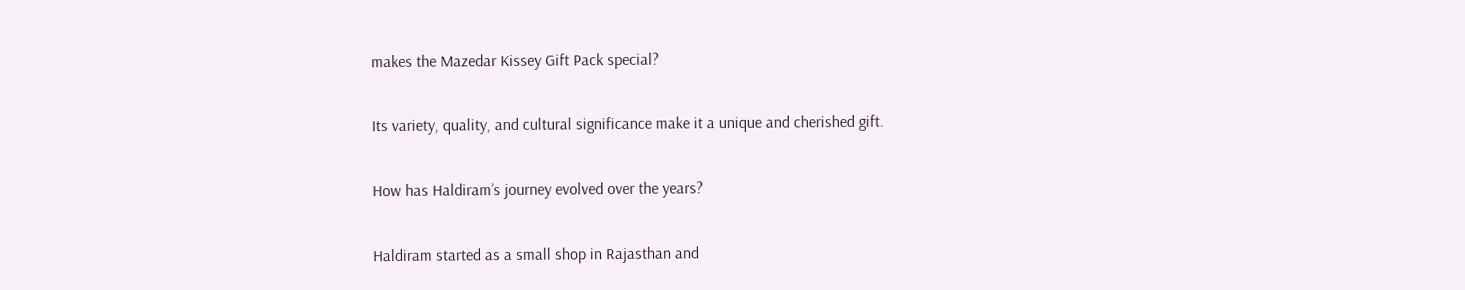makes the Mazedar Kissey Gift Pack special?

Its variety, quality, and cultural significance make it a unique and cherished gift.

How has Haldiram’s journey evolved over the years?

Haldiram started as a small shop in Rajasthan and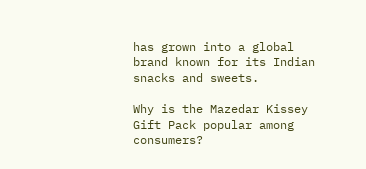has grown into a global brand known for its Indian snacks and sweets.

Why is the Mazedar Kissey Gift Pack popular among consumers?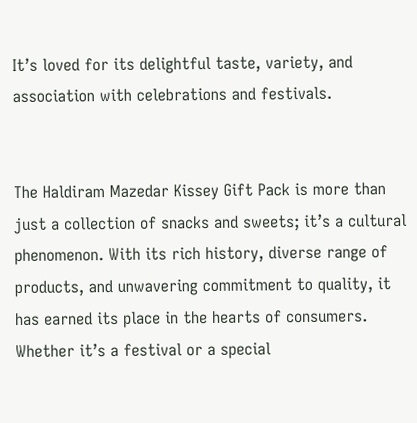It’s loved for its delightful taste, variety, and association with celebrations and festivals.


The Haldiram Mazedar Kissey Gift Pack is more than just a collection of snacks and sweets; it’s a cultural phenomenon. With its rich history, diverse range of products, and unwavering commitment to quality, it has earned its place in the hearts of consumers. Whether it’s a festival or a special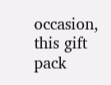occasion, this gift pack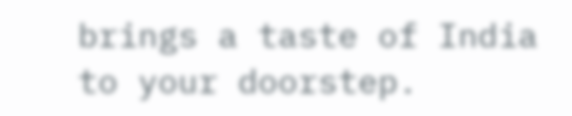brings a taste of India to your doorstep.